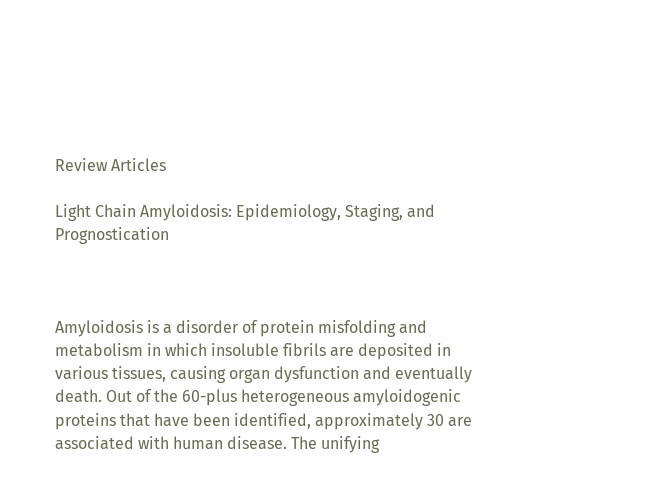Review Articles

Light Chain Amyloidosis: Epidemiology, Staging, and Prognostication



Amyloidosis is a disorder of protein misfolding and metabolism in which insoluble fibrils are deposited in various tissues, causing organ dysfunction and eventually death. Out of the 60-plus heterogeneous amyloidogenic proteins that have been identified, approximately 30 are associated with human disease. The unifying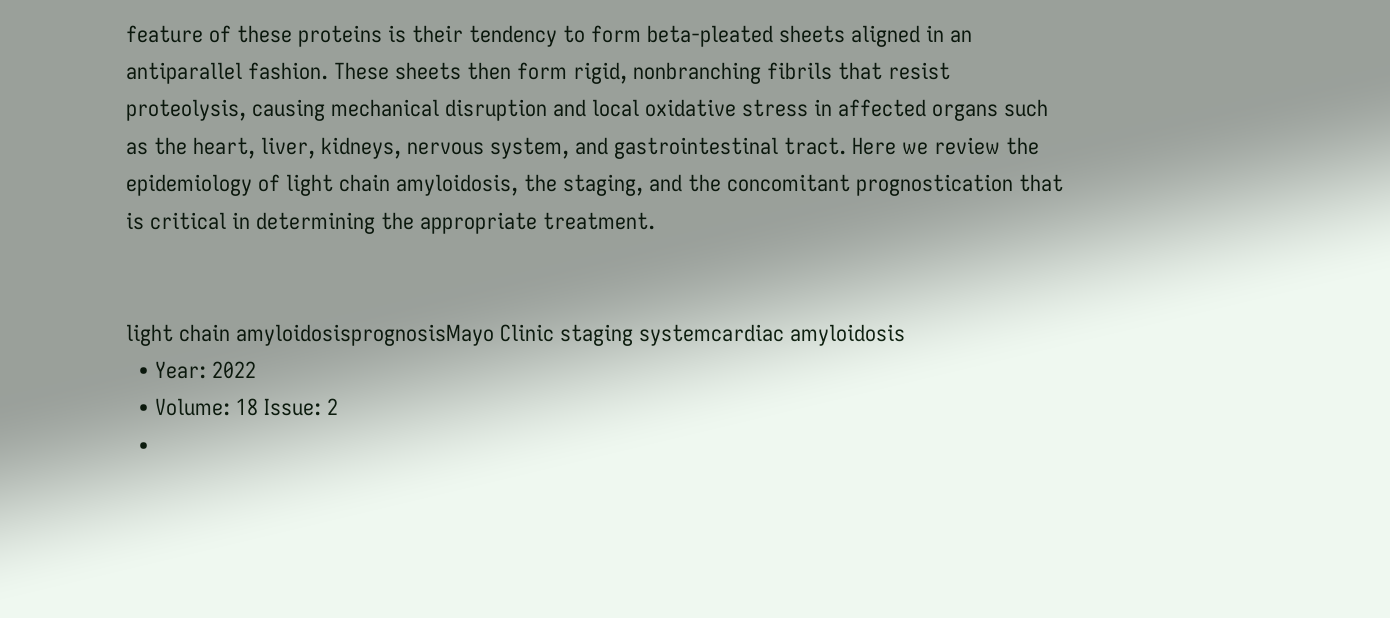feature of these proteins is their tendency to form beta-pleated sheets aligned in an antiparallel fashion. These sheets then form rigid, nonbranching fibrils that resist proteolysis, causing mechanical disruption and local oxidative stress in affected organs such as the heart, liver, kidneys, nervous system, and gastrointestinal tract. Here we review the epidemiology of light chain amyloidosis, the staging, and the concomitant prognostication that is critical in determining the appropriate treatment.


light chain amyloidosisprognosisMayo Clinic staging systemcardiac amyloidosis
  • Year: 2022
  • Volume: 18 Issue: 2
  •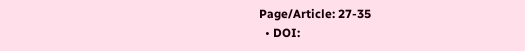Page/Article: 27-35
  • DOI: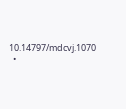10.14797/mdcvj.1070
  •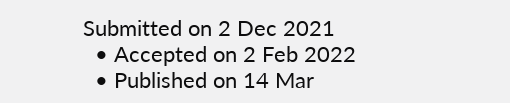Submitted on 2 Dec 2021
  • Accepted on 2 Feb 2022
  • Published on 14 Mar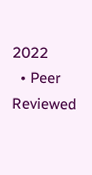2022
  • Peer Reviewed